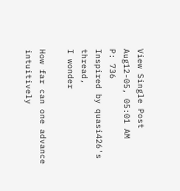View Single Post
Aug12-05, 05:01 AM
P: 736
Inspired by quasi426's thread,
I wonder

How far can one advance intuitively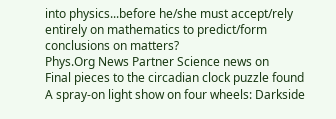into physics...before he/she must accept/rely entirely on mathematics to predict/form conclusions on matters?
Phys.Org News Partner Science news on
Final pieces to the circadian clock puzzle found
A spray-on light show on four wheels: Darkside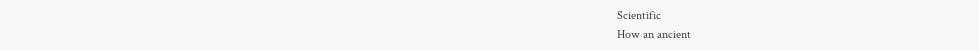Scientific
How an ancient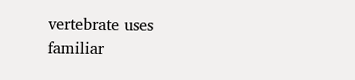vertebrate uses familiar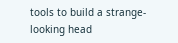tools to build a strange-looking head